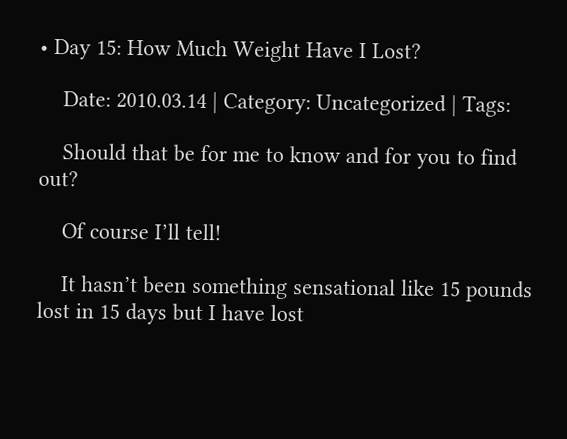• Day 15: How Much Weight Have I Lost?

    Date: 2010.03.14 | Category: Uncategorized | Tags:

    Should that be for me to know and for you to find out?

    Of course I’ll tell!

    It hasn’t been something sensational like 15 pounds lost in 15 days but I have lost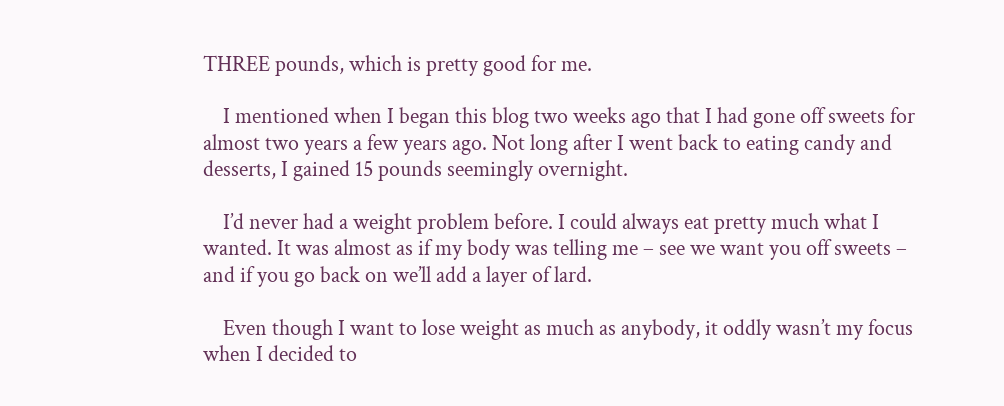THREE pounds, which is pretty good for me.

    I mentioned when I began this blog two weeks ago that I had gone off sweets for almost two years a few years ago. Not long after I went back to eating candy and desserts, I gained 15 pounds seemingly overnight.

    I’d never had a weight problem before. I could always eat pretty much what I wanted. It was almost as if my body was telling me – see we want you off sweets – and if you go back on we’ll add a layer of lard.

    Even though I want to lose weight as much as anybody, it oddly wasn’t my focus when I decided to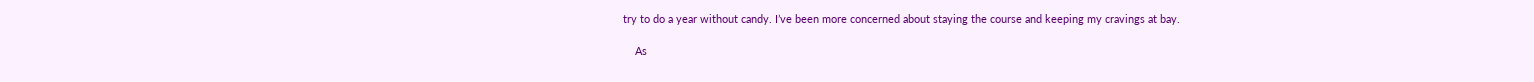try to do a year without candy. I’ve been more concerned about staying the course and keeping my cravings at bay.

    As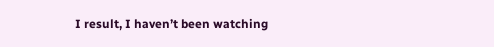I result, I haven’t been watching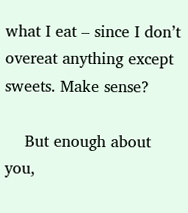what I eat – since I don’t overeat anything except sweets. Make sense?

    But enough about you,